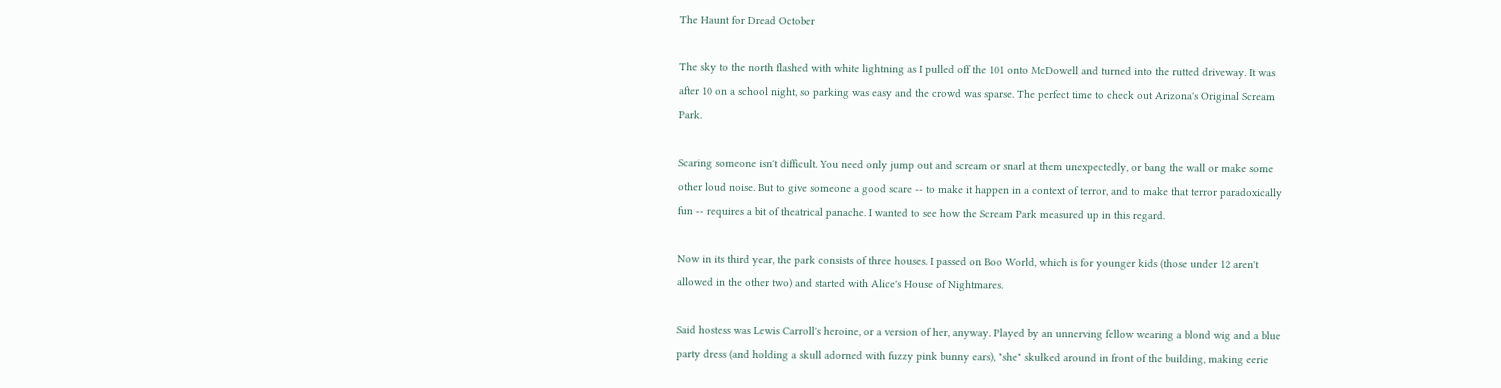The Haunt for Dread October

The sky to the north flashed with white lightning as I pulled off the 101 onto McDowell and turned into the rutted driveway. It was after 10 on a school night, so parking was easy and the crowd was sparse. The perfect time to check out Arizona's Original Scream Park.

Scaring someone isn't difficult. You need only jump out and scream or snarl at them unexpectedly, or bang the wall or make some other loud noise. But to give someone a good scare -- to make it happen in a context of terror, and to make that terror paradoxically fun -- requires a bit of theatrical panache. I wanted to see how the Scream Park measured up in this regard.

Now in its third year, the park consists of three houses. I passed on Boo World, which is for younger kids (those under 12 aren't allowed in the other two) and started with Alice's House of Nightmares.

Said hostess was Lewis Carroll's heroine, or a version of her, anyway. Played by an unnerving fellow wearing a blond wig and a blue party dress (and holding a skull adorned with fuzzy pink bunny ears), "she" skulked around in front of the building, making eerie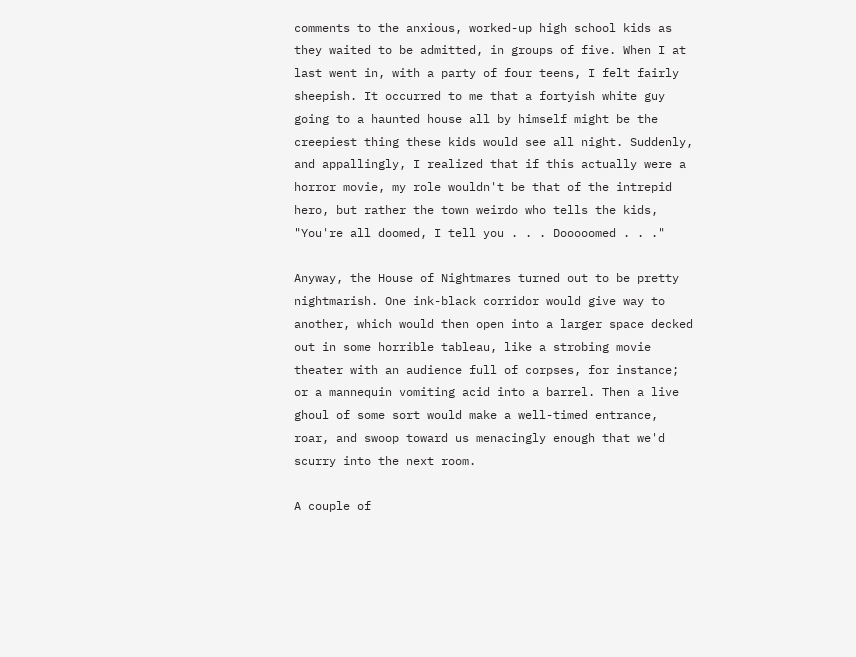comments to the anxious, worked-up high school kids as they waited to be admitted, in groups of five. When I at last went in, with a party of four teens, I felt fairly sheepish. It occurred to me that a fortyish white guy going to a haunted house all by himself might be the creepiest thing these kids would see all night. Suddenly, and appallingly, I realized that if this actually were a horror movie, my role wouldn't be that of the intrepid hero, but rather the town weirdo who tells the kids, "You're all doomed, I tell you . . . Dooooomed . . ."

Anyway, the House of Nightmares turned out to be pretty nightmarish. One ink-black corridor would give way to another, which would then open into a larger space decked out in some horrible tableau, like a strobing movie theater with an audience full of corpses, for instance; or a mannequin vomiting acid into a barrel. Then a live ghoul of some sort would make a well-timed entrance, roar, and swoop toward us menacingly enough that we'd scurry into the next room.

A couple of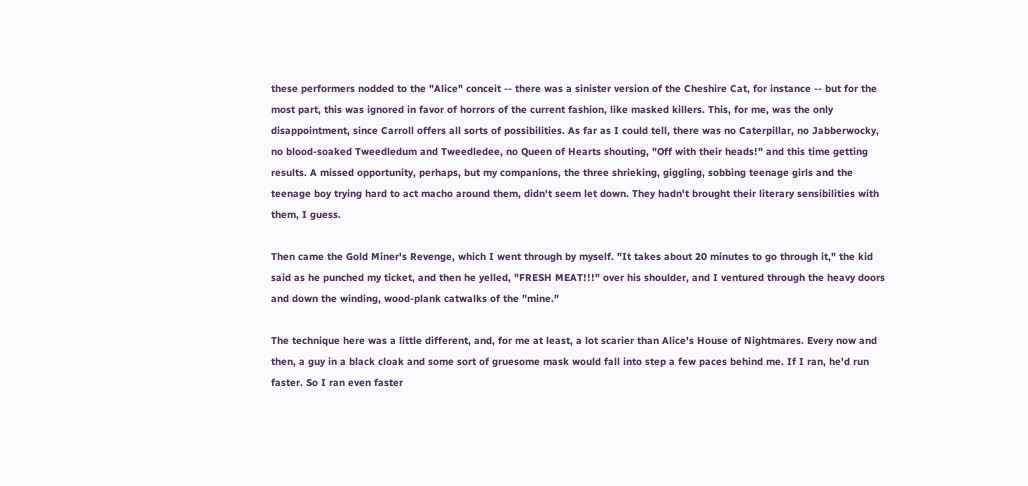these performers nodded to the "Alice" conceit -- there was a sinister version of the Cheshire Cat, for instance -- but for the most part, this was ignored in favor of horrors of the current fashion, like masked killers. This, for me, was the only disappointment, since Carroll offers all sorts of possibilities. As far as I could tell, there was no Caterpillar, no Jabberwocky, no blood-soaked Tweedledum and Tweedledee, no Queen of Hearts shouting, "Off with their heads!" and this time getting results. A missed opportunity, perhaps, but my companions, the three shrieking, giggling, sobbing teenage girls and the teenage boy trying hard to act macho around them, didn't seem let down. They hadn't brought their literary sensibilities with them, I guess.

Then came the Gold Miner's Revenge, which I went through by myself. "It takes about 20 minutes to go through it," the kid said as he punched my ticket, and then he yelled, "FRESH MEAT!!!" over his shoulder, and I ventured through the heavy doors and down the winding, wood-plank catwalks of the "mine."

The technique here was a little different, and, for me at least, a lot scarier than Alice's House of Nightmares. Every now and then, a guy in a black cloak and some sort of gruesome mask would fall into step a few paces behind me. If I ran, he'd run faster. So I ran even faster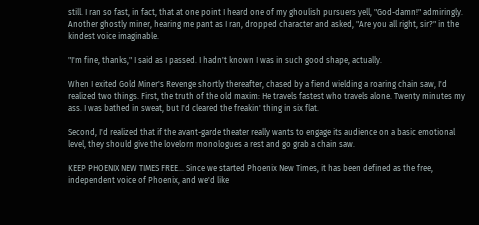still. I ran so fast, in fact, that at one point I heard one of my ghoulish pursuers yell, "God-damn!" admiringly. Another ghostly miner, hearing me pant as I ran, dropped character and asked, "Are you all right, sir?" in the kindest voice imaginable.

"I'm fine, thanks," I said as I passed. I hadn't known I was in such good shape, actually.

When I exited Gold Miner's Revenge shortly thereafter, chased by a fiend wielding a roaring chain saw, I'd realized two things. First, the truth of the old maxim: He travels fastest who travels alone. Twenty minutes my ass. I was bathed in sweat, but I'd cleared the freakin' thing in six flat.

Second, I'd realized that if the avant-garde theater really wants to engage its audience on a basic emotional level, they should give the lovelorn monologues a rest and go grab a chain saw.

KEEP PHOENIX NEW TIMES FREE... Since we started Phoenix New Times, it has been defined as the free, independent voice of Phoenix, and we'd like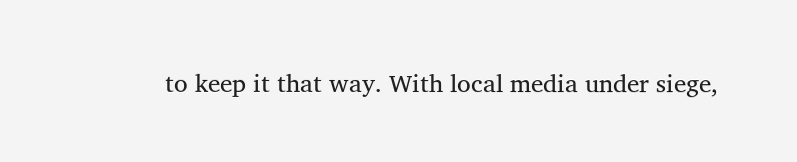to keep it that way. With local media under siege,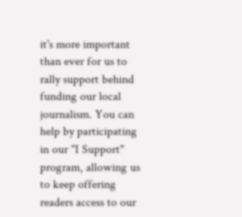it's more important than ever for us to rally support behind funding our local journalism. You can help by participating in our "I Support" program, allowing us to keep offering readers access to our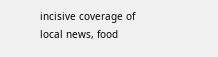incisive coverage of local news, food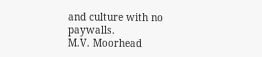and culture with no paywalls.
M.V. Moorhead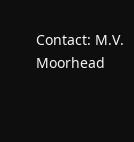Contact: M.V. Moorhead